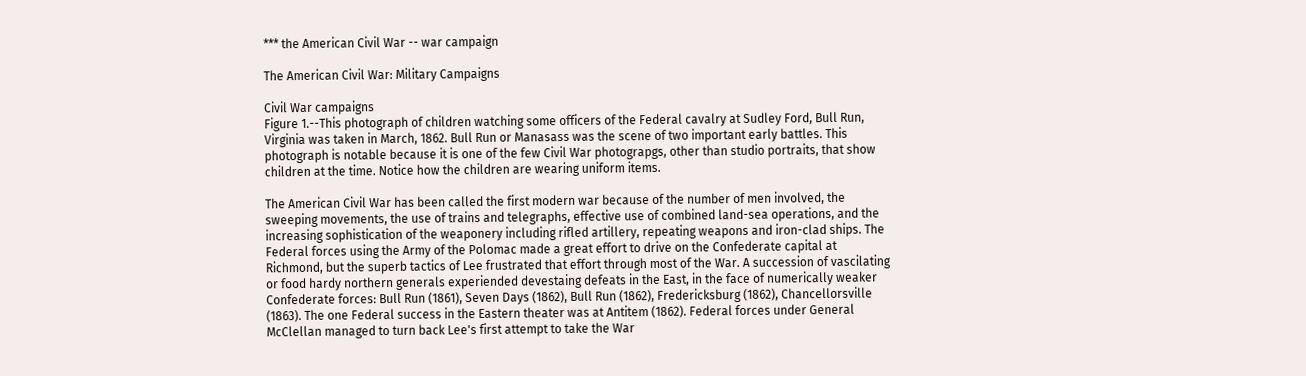*** the American Civil War -- war campaign

The American Civil War: Military Campaigns

Civil War campaigns
Figure 1.--This photograph of children watching some officers of the Federal cavalry at Sudley Ford, Bull Run, Virginia was taken in March, 1862. Bull Run or Manasass was the scene of two important early battles. This photograph is notable because it is one of the few Civil War photograpgs, other than studio portraits, that show children at the time. Notice how the children are wearing uniform items.

The American Civil War has been called the first modern war because of the number of men involved, the sweeping movements, the use of trains and telegraphs, effective use of combined land-sea operations, and the increasing sophistication of the weaponery including rifled artillery, repeating weapons and iron-clad ships. The Federal forces using the Army of the Polomac made a great effort to drive on the Confederate capital at Richmond, but the superb tactics of Lee frustrated that effort through most of the War. A succession of vascilating or food hardy northern generals experiended devestaing defeats in the East, in the face of numerically weaker Confederate forces: Bull Run (1861), Seven Days (1862), Bull Run (1862), Fredericksburg (1862), Chancellorsville (1863). The one Federal success in the Eastern theater was at Antitem (1862). Federal forces under General McClellan managed to turn back Lee's first attempt to take the War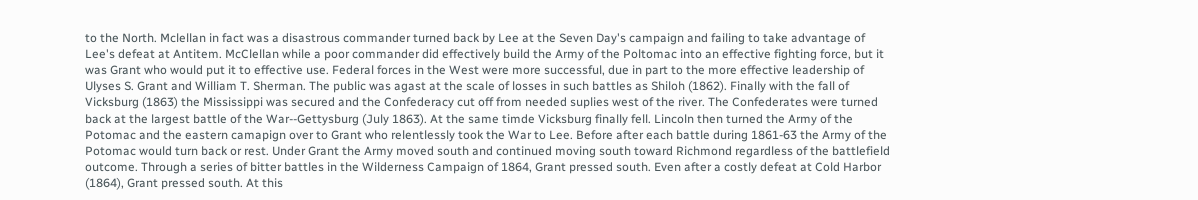to the North. Mclellan in fact was a disastrous commander turned back by Lee at the Seven Day's campaign and failing to take advantage of Lee's defeat at Antitem. McClellan while a poor commander did effectively build the Army of the Poltomac into an effective fighting force, but it was Grant who would put it to effective use. Federal forces in the West were more successful, due in part to the more effective leadership of Ulyses S. Grant and William T. Sherman. The public was agast at the scale of losses in such battles as Shiloh (1862). Finally with the fall of Vicksburg (1863) the Mississippi was secured and the Confederacy cut off from needed suplies west of the river. The Confederates were turned back at the largest battle of the War--Gettysburg (July 1863). At the same timde Vicksburg finally fell. Lincoln then turned the Army of the Potomac and the eastern camapign over to Grant who relentlessly took the War to Lee. Before after each battle during 1861-63 the Army of the Potomac would turn back or rest. Under Grant the Army moved south and continued moving south toward Richmond regardless of the battlefield outcome. Through a series of bitter battles in the Wilderness Campaign of 1864, Grant pressed south. Even after a costly defeat at Cold Harbor (1864), Grant pressed south. At this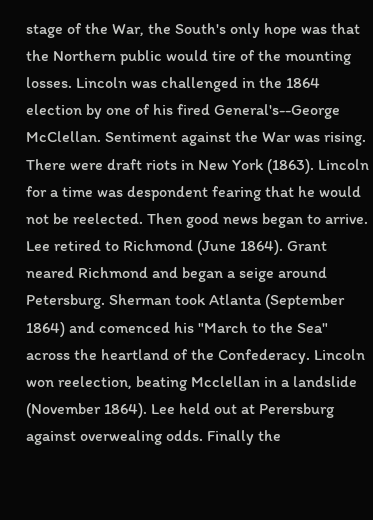stage of the War, the South's only hope was that the Northern public would tire of the mounting losses. Lincoln was challenged in the 1864 election by one of his fired General's--George McClellan. Sentiment against the War was rising. There were draft riots in New York (1863). Lincoln for a time was despondent fearing that he would not be reelected. Then good news began to arrive. Lee retired to Richmond (June 1864). Grant neared Richmond and began a seige around Petersburg. Sherman took Atlanta (September 1864) and comenced his "March to the Sea" across the heartland of the Confederacy. Lincoln won reelection, beating Mcclellan in a landslide (November 1864). Lee held out at Perersburg against overwealing odds. Finally the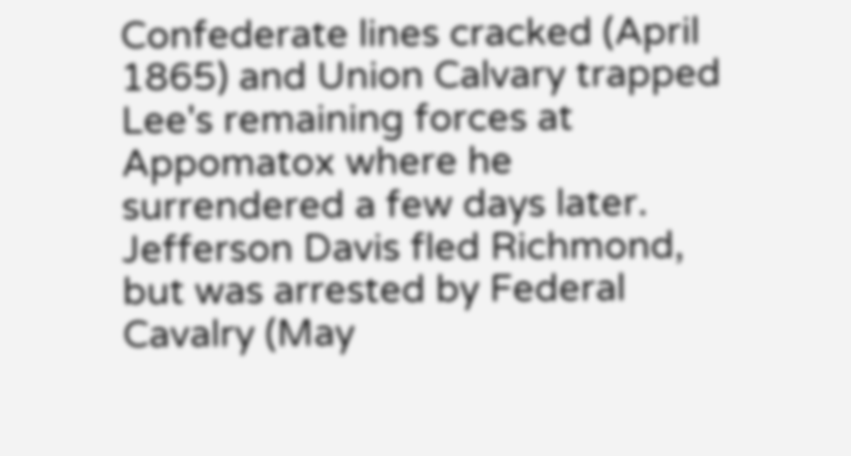Confederate lines cracked (April 1865) and Union Calvary trapped Lee's remaining forces at Appomatox where he surrendered a few days later. Jefferson Davis fled Richmond, but was arrested by Federal Cavalry (May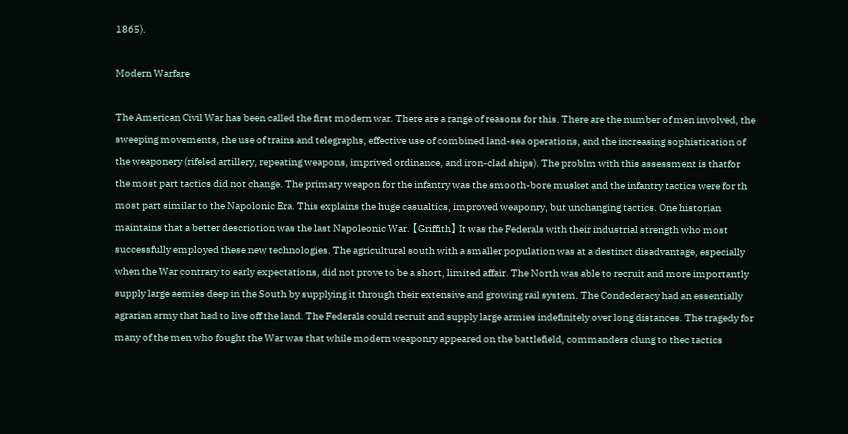1865).

Modern Warfare

The American Civil War has been called the first modern war. There are a range of reasons for this. There are the number of men involved, the sweeping movements, the use of trains and telegraphs, effective use of combined land-sea operations, and the increasing sophistication of the weaponery (rifeled artillery, repeating weapons, imprived ordinance, and iron-clad ships). The problm with this assessment is thatfor the most part tactics did not change. The primary weapon for the infantry was the smooth-bore musket and the infantry tactics were for th most part similar to the Napolonic Era. This explains the huge casualtics, improved weaponry, but unchanging tactics. One historian maintains that a better descriotion was the last Napoleonic War. 【Griffith】 It was the Federals with their industrial strength who most successfully employed these new technologies. The agricultural south with a smaller population was at a destinct disadvantage, especially when the War contrary to early expectations, did not prove to be a short, limited affair. The North was able to recruit and more importantly supply large aemies deep in the South by supplying it through their extensive and growing rail system. The Condederacy had an essentially agrarian army that had to live off the land. The Federals could recruit and supply large armies indefinitely over long distances. The tragedy for many of the men who fought the War was that while modern weaponry appeared on the battlefield, commanders clung to thec tactics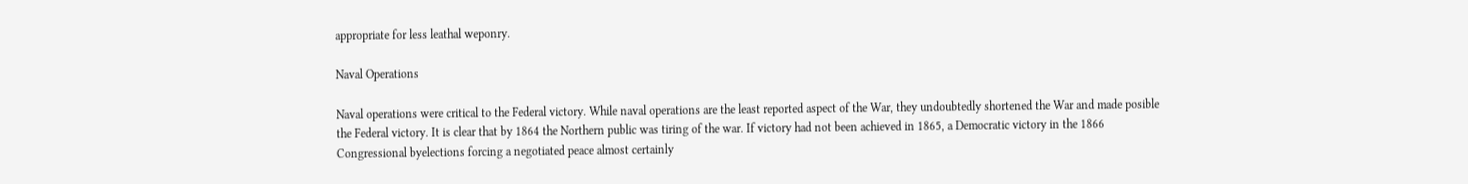appropriate for less leathal weponry.

Naval Operations

Naval operations were critical to the Federal victory. While naval operations are the least reported aspect of the War, they undoubtedly shortened the War and made posible the Federal victory. It is clear that by 1864 the Northern public was tiring of the war. If victory had not been achieved in 1865, a Democratic victory in the 1866 Congressional byelections forcing a negotiated peace almost certainly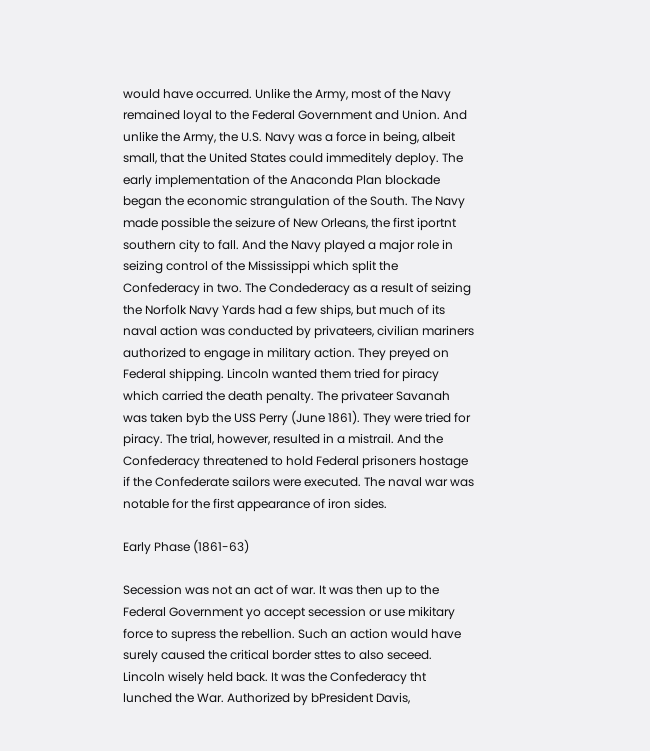would have occurred. Unlike the Army, most of the Navy remained loyal to the Federal Government and Union. And unlike the Army, the U.S. Navy was a force in being, albeit small, that the United States could immeditely deploy. The early implementation of the Anaconda Plan blockade began the economic strangulation of the South. The Navy made possible the seizure of New Orleans, the first iportnt southern city to fall. And the Navy played a major role in seizing control of the Mississippi which split the Confederacy in two. The Condederacy as a result of seizing the Norfolk Navy Yards had a few ships, but much of its naval action was conducted by privateers, civilian mariners authorized to engage in military action. They preyed on Federal shipping. Lincoln wanted them tried for piracy which carried the death penalty. The privateer Savanah was taken byb the USS Perry (June 1861). They were tried for piracy. The trial, however, resulted in a mistrail. And the Confederacy threatened to hold Federal prisoners hostage if the Confederate sailors were executed. The naval war was notable for the first appearance of iron sides.

Early Phase (1861-63)

Secession was not an act of war. It was then up to the Federal Government yo accept secession or use mikitary force to supress the rebellion. Such an action would have surely caused the critical border sttes to also seceed. Lincoln wisely held back. It was the Confederacy tht lunched the War. Authorized by bPresident Davis,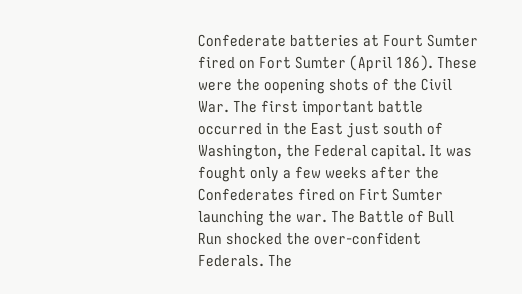Confederate batteries at Fourt Sumter fired on Fort Sumter (April 186). These were the oopening shots of the Civil War. The first important battle occurred in the East just south of Washington, the Federal capital. It was fought only a few weeks after the Confederates fired on Firt Sumter launching the war. The Battle of Bull Run shocked the over-confident Federals. The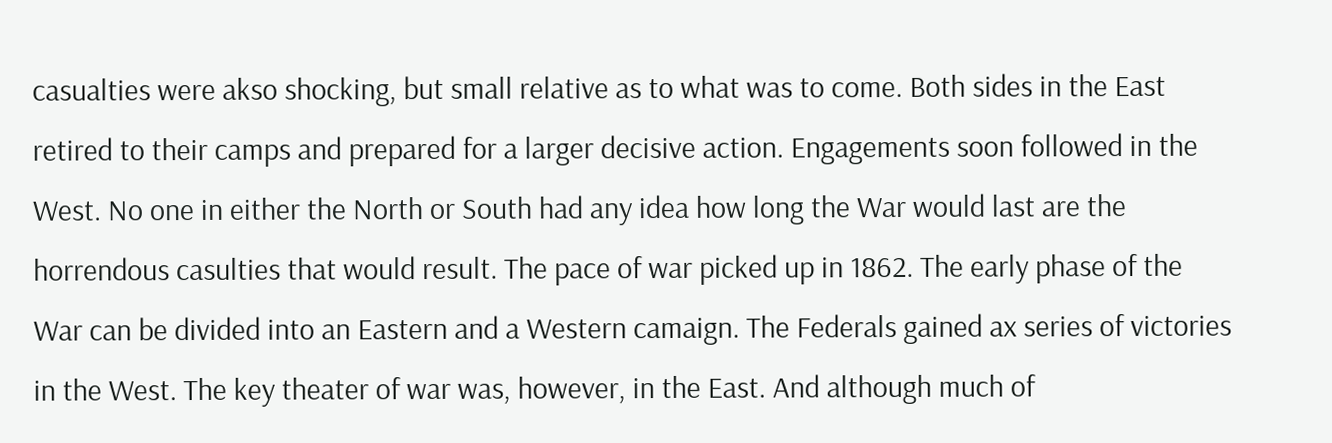casualties were akso shocking, but small relative as to what was to come. Both sides in the East retired to their camps and prepared for a larger decisive action. Engagements soon followed in the West. No one in either the North or South had any idea how long the War would last are the horrendous casulties that would result. The pace of war picked up in 1862. The early phase of the War can be divided into an Eastern and a Western camaign. The Federals gained ax series of victories in the West. The key theater of war was, however, in the East. And although much of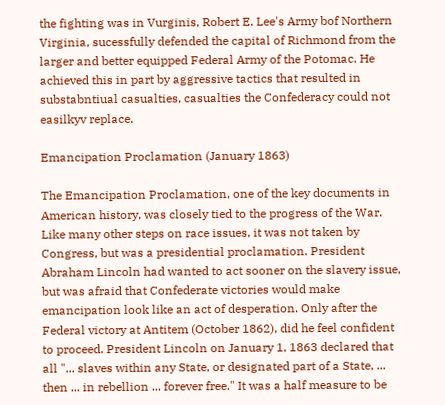the fighting was in Vurginis, Robert E. Lee's Army bof Northern Virginia, sucessfully defended the capital of Richmond from the larger and better equipped Federal Army of the Potomac. He achieved this in part by aggressive tactics that resulted in substabntiual casualties, casualties the Confederacy could not easilkyv replace.

Emancipation Proclamation (January 1863)

The Emancipation Proclamation, one of the key documents in American history, was closely tied to the progress of the War. Like many other steps on race issues, it was not taken by Congress, but was a presidential proclamation. President Abraham Lincoln had wanted to act sooner on the slavery issue, but was afraid that Confederate victories would make emancipation look like an act of desperation. Only after the Federal victory at Antitem (October 1862), did he feel confident to proceed. President Lincoln on January 1, 1863 declared that all "... slaves within any State, or designated part of a State, ... then ... in rebellion ... forever free." It was a half measure to be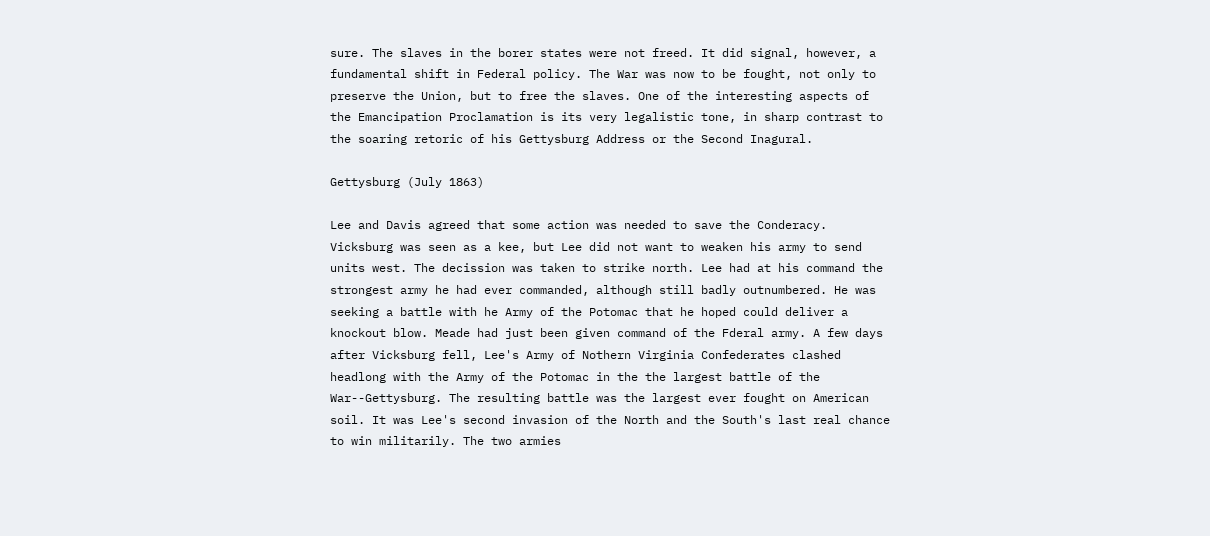sure. The slaves in the borer states were not freed. It did signal, however, a fundamental shift in Federal policy. The War was now to be fought, not only to preserve the Union, but to free the slaves. One of the interesting aspects of the Emancipation Proclamation is its very legalistic tone, in sharp contrast to the soaring retoric of his Gettysburg Address or the Second Inagural.

Gettysburg (July 1863)

Lee and Davis agreed that some action was needed to save the Conderacy. Vicksburg was seen as a kee, but Lee did not want to weaken his army to send units west. The decission was taken to strike north. Lee had at his command the strongest army he had ever commanded, although still badly outnumbered. He was seeking a battle with he Army of the Potomac that he hoped could deliver a knockout blow. Meade had just been given command of the Fderal army. A few days after Vicksburg fell, Lee's Army of Nothern Virginia Confederates clashed headlong with the Army of the Potomac in the the largest battle of the War--Gettysburg. The resulting battle was the largest ever fought on American soil. It was Lee's second invasion of the North and the South's last real chance to win militarily. The two armies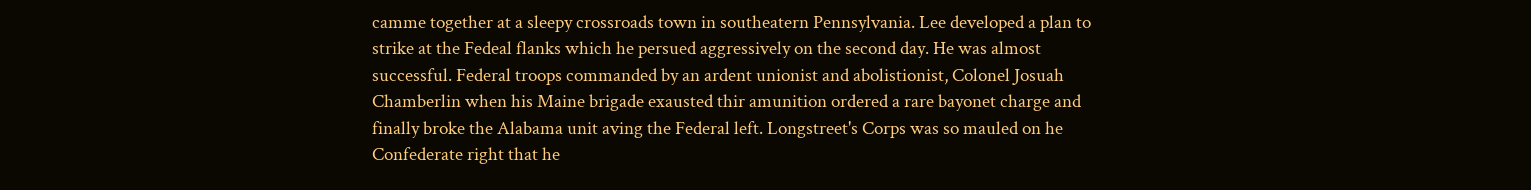camme together at a sleepy crossroads town in southeatern Pennsylvania. Lee developed a plan to strike at the Fedeal flanks which he persued aggressively on the second day. He was almost successful. Federal troops commanded by an ardent unionist and abolistionist, Colonel Josuah Chamberlin when his Maine brigade exausted thir amunition ordered a rare bayonet charge and finally broke the Alabama unit aving the Federal left. Longstreet's Corps was so mauled on he Confederate right that he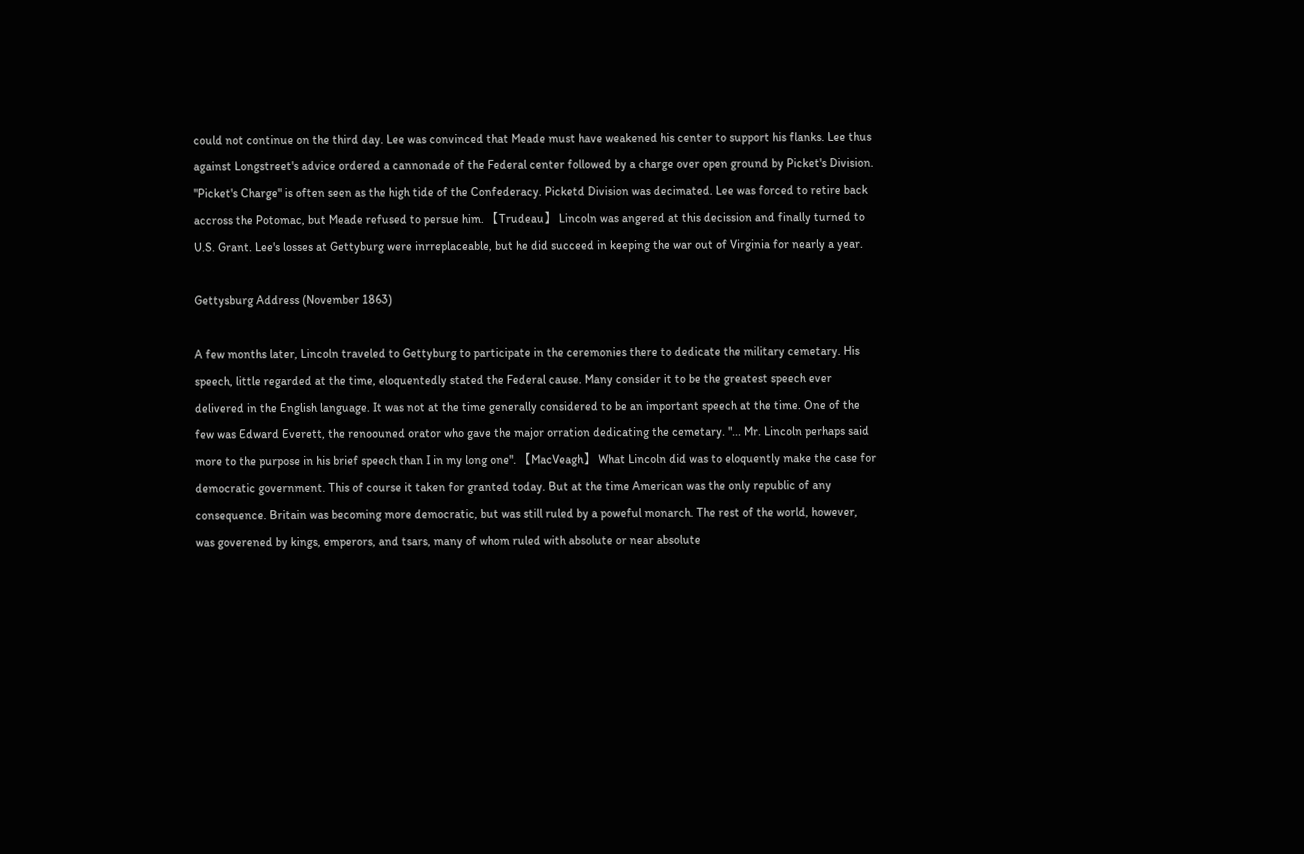could not continue on the third day. Lee was convinced that Meade must have weakened his center to support his flanks. Lee thus against Longstreet's advice ordered a cannonade of the Federal center followed by a charge over open ground by Picket's Division. "Picket's Charge" is often seen as the high tide of the Confederacy. Picketd Division was decimated. Lee was forced to retire back accross the Potomac, but Meade refused to persue him. 【Trudeau】 Lincoln was angered at this decission and finally turned to U.S. Grant. Lee's losses at Gettyburg were inrreplaceable, but he did succeed in keeping the war out of Virginia for nearly a year.

Gettysburg Address (November 1863)

A few months later, Lincoln traveled to Gettyburg to participate in the ceremonies there to dedicate the military cemetary. His speech, little regarded at the time, eloquentedly stated the Federal cause. Many consider it to be the greatest speech ever delivered in the English language. It was not at the time generally considered to be an important speech at the time. One of the few was Edward Everett, the renoouned orator who gave the major orration dedicating the cemetary. "... Mr. Lincoln perhaps said more to the purpose in his brief speech than I in my long one". 【MacVeagh】 What Lincoln did was to eloquently make the case for democratic government. This of course it taken for granted today. But at the time American was the only republic of any consequence. Britain was becoming more democratic, but was still ruled by a poweful monarch. The rest of the world, however, was goverened by kings, emperors, and tsars, many of whom ruled with absolute or near absolute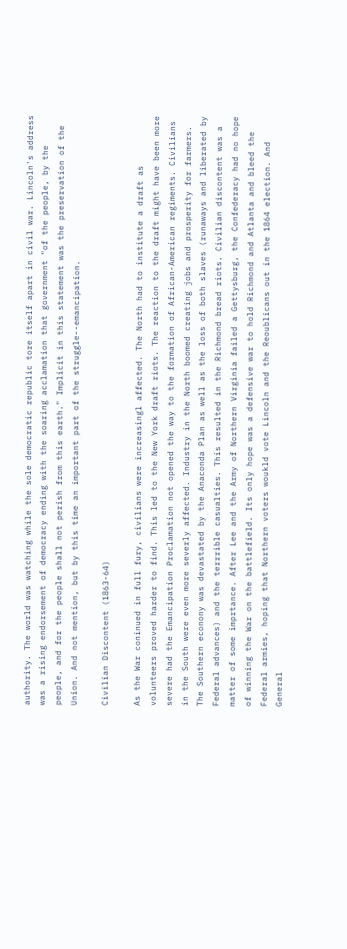authority. The world was watching while the sole democratic republic tore itself apart in civil war. Lincoln's address was a rising endorsement of democracy ending with the soaring acclamation that government "of the people, by the people, and for the people shall not perish from this earth." Implicit in this statement was the preservation of the Union. And not mention, but by this time an important part of the struggle--emancipation.

Civilian Discontent (1863-64)

As the War coninued in full fury, civilians were increasingl affected. The North had to institute a draft as volunteers proved harder to find. This led to the New York draft riots. The reaction to the draft might have been more severe had the Emancipation Proclamation not opened the way to the formation of African-American regiments. Civilians in the South were even more severly affected. Industry in the North boomed creating jobs and prosperity for farmers. The Southern econony was devastated by the Anaconda Plan as well as the loss of both slaves (runaways and liberated by Federal advances) and the terrrible casualties. This resulted in the Richmond bread riots. Civilian discontent was a matter of some imprtance. After Lee and the Army of Northern Virginia failed a Gettysburg, the Confederacy had no hope of winning the War on the battlefield. Its only hope was a defensive war to hold Richmond and Atlanta and bleed the Federal armies, hoping that Northern voters woukld vote Lincoln and the Reoublicans out in the 1864 election. And General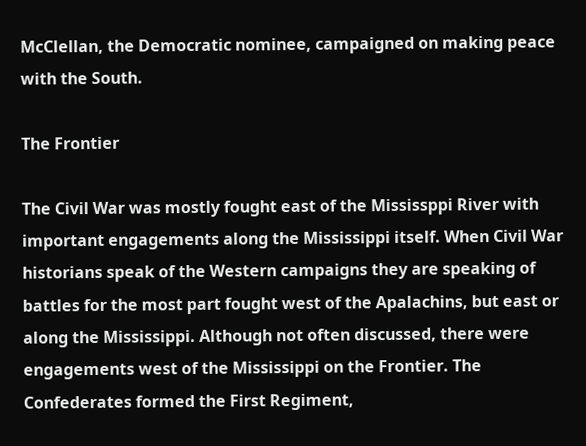McClellan, the Democratic nominee, campaigned on making peace with the South.

The Frontier

The Civil War was mostly fought east of the Mississppi River with important engagements along the Mississippi itself. When Civil War historians speak of the Western campaigns they are speaking of battles for the most part fought west of the Apalachins, but east or along the Mississippi. Although not often discussed, there were engagements west of the Mississippi on the Frontier. The Confederates formed the First Regiment,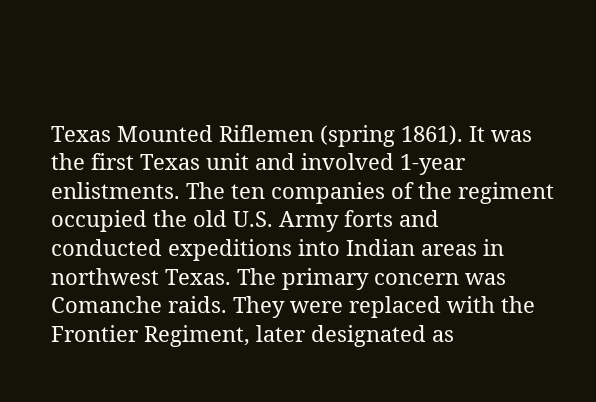Texas Mounted Riflemen (spring 1861). It was the first Texas unit and involved 1-year enlistments. The ten companies of the regiment occupied the old U.S. Army forts and conducted expeditions into Indian areas in northwest Texas. The primary concern was Comanche raids. They were replaced with the Frontier Regiment, later designated as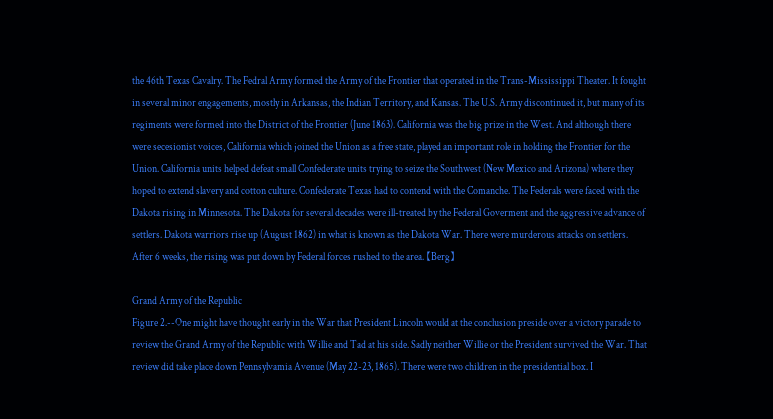the 46th Texas Cavalry. The Fedral Army formed the Army of the Frontier that operated in the Trans-Mississippi Theater. It fought in several minor engagements, mostly in Arkansas, the Indian Territory, and Kansas. The U.S. Army discontinued it, but many of its regiments were formed into the District of the Frontier (June 1863). California was the big prize in the West. And although there were secesionist voices, California which joined the Union as a free state, played an important role in holding the Frontier for the Union. California units helped defeat small Confederate units trying to seize the Southwest (New Mexico and Arizona) where they hoped to extend slavery and cotton culture. Confederate Texas had to contend with the Comanche. The Federals were faced with the Dakota rising in Minnesota. The Dakota for several decades were ill-treated by the Federal Goverment and the aggressive advance of settlers. Dakota warriors rise up (August 1862) in what is known as the Dakota War. There were murderous attacks on settlers. After 6 weeks, the rising was put down by Federal forces rushed to the area. 【Berg】

Grand Army of the Republic
Figure 2.--One might have thought early in the War that President Lincoln would at the conclusion preside over a victory parade to review the Grand Army of the Republic with Willie and Tad at his side. Sadly neither Willie or the President survived the War. That review did take place down Pennsylvamia Avenue (May 22-23, 1865). There were two children in the presidential box. I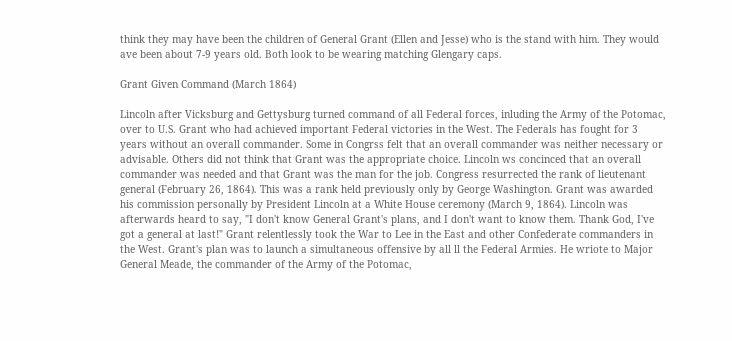think they may have been the children of General Grant (Ellen and Jesse) who is the stand with him. They would ave been about 7-9 years old. Both look to be wearing matching Glengary caps.

Grant Given Command (March 1864)

Lincoln after Vicksburg and Gettysburg turned command of all Federal forces, inluding the Army of the Potomac, over to U.S. Grant who had achieved important Federal victories in the West. The Federals has fought for 3 years without an overall commander. Some in Congrss felt that an overall commander was neither necessary or advisable. Others did not think that Grant was the appropriate choice. Lincoln ws concinced that an overall commander was needed and that Grant was the man for the job. Congress resurrected the rank of lieutenant general (February 26, 1864). This was a rank held previously only by George Washington. Grant was awarded his commission personally by President Lincoln at a White House ceremony (March 9, 1864). Lincoln was afterwards heard to say, "I don't know General Grant's plans, and I don't want to know them. Thank God, I've got a general at last!" Grant relentlessly took the War to Lee in the East and other Confederate commanders in the West. Grant's plan was to launch a simultaneous offensive by all ll the Federal Armies. He wriote to Major General Meade, the commander of the Army of the Potomac,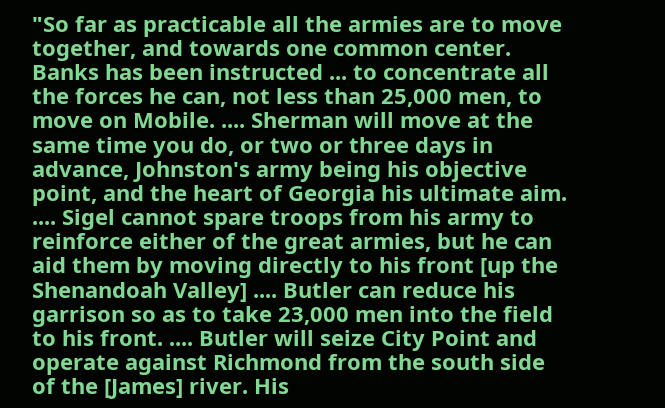"So far as practicable all the armies are to move together, and towards one common center. Banks has been instructed ... to concentrate all the forces he can, not less than 25,000 men, to move on Mobile. .... Sherman will move at the same time you do, or two or three days in advance, Johnston's army being his objective point, and the heart of Georgia his ultimate aim. .... Sigel cannot spare troops from his army to reinforce either of the great armies, but he can aid them by moving directly to his front [up the Shenandoah Valley] .... Butler can reduce his garrison so as to take 23,000 men into the field to his front. .... Butler will seize City Point and operate against Richmond from the south side of the [James] river. His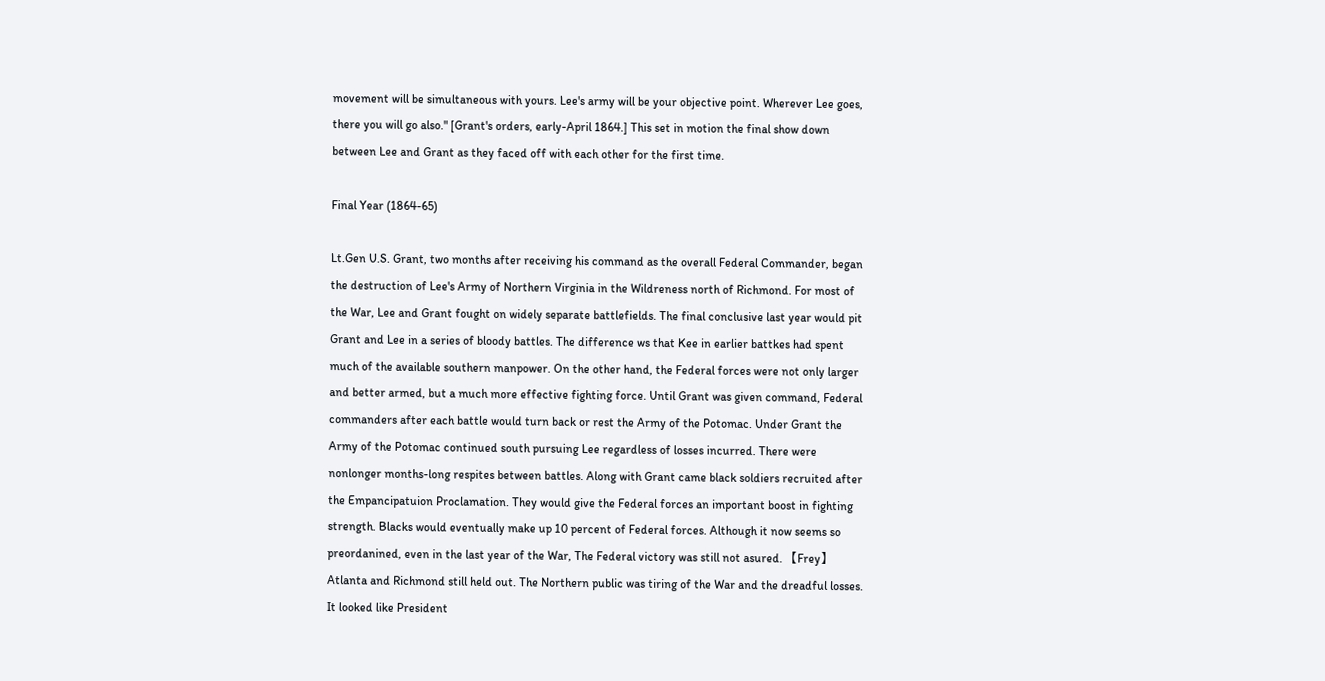movement will be simultaneous with yours. Lee's army will be your objective point. Wherever Lee goes, there you will go also." [Grant's orders, early-April 1864.] This set in motion the final show down between Lee and Grant as they faced off with each other for the first time.

Final Year (1864-65)

Lt.Gen U.S. Grant, two months after receiving his command as the overall Federal Commander, began the destruction of Lee's Army of Northern Virginia in the Wildreness north of Richmond. For most of the War, Lee and Grant fought on widely separate battlefields. The final conclusive last year would pit Grant and Lee in a series of bloody battles. The difference ws that Kee in earlier battkes had spent much of the available southern manpower. On the other hand, the Federal forces were not only larger and better armed, but a much more effective fighting force. Until Grant was given command, Federal commanders after each battle would turn back or rest the Army of the Potomac. Under Grant the Army of the Potomac continued south pursuing Lee regardless of losses incurred. There were nonlonger months-long respites between battles. Along with Grant came black soldiers recruited after the Empancipatuion Proclamation. They would give the Federal forces an important boost in fighting strength. Blacks would eventually make up 10 percent of Federal forces. Although it now seems so preordanined, even in the last year of the War, The Federal victory was still not asured. 【Frey】 Atlanta and Richmond still held out. The Northern public was tiring of the War and the dreadful losses. It looked like President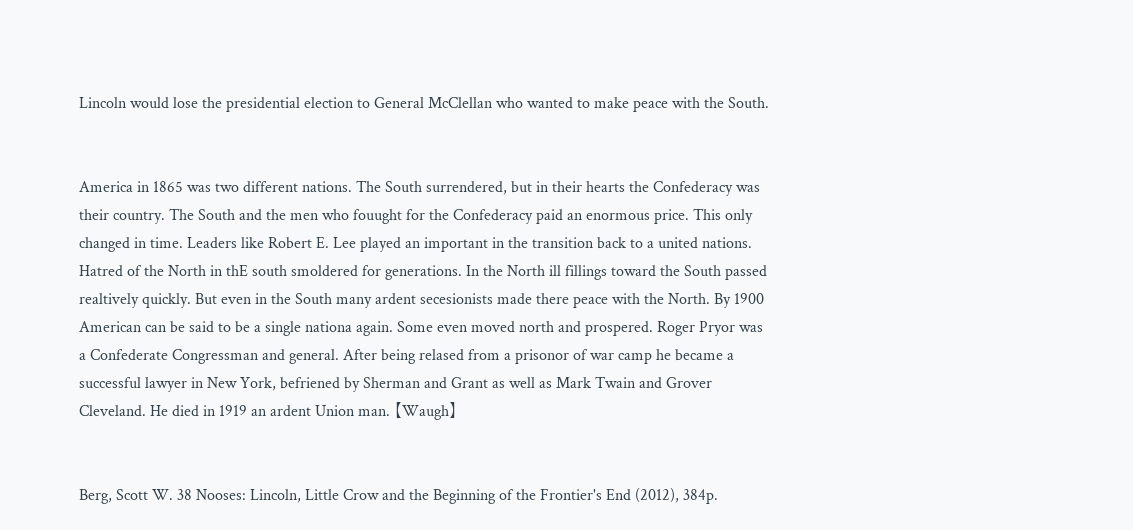Lincoln would lose the presidential election to General McClellan who wanted to make peace with the South.


America in 1865 was two different nations. The South surrendered, but in their hearts the Confederacy was their country. The South and the men who fouught for the Confederacy paid an enormous price. This only changed in time. Leaders like Robert E. Lee played an important in the transition back to a united nations. Hatred of the North in thE south smoldered for generations. In the North ill fillings toward the South passed realtively quickly. But even in the South many ardent secesionists made there peace with the North. By 1900 American can be said to be a single nationa again. Some even moved north and prospered. Roger Pryor was a Confederate Congressman and general. After being relased from a prisonor of war camp he became a successful lawyer in New York, befriened by Sherman and Grant as well as Mark Twain and Grover Cleveland. He died in 1919 an ardent Union man. 【Waugh】


Berg, Scott W. 38 Nooses: Lincoln, Little Crow and the Beginning of the Frontier's End (2012), 384p.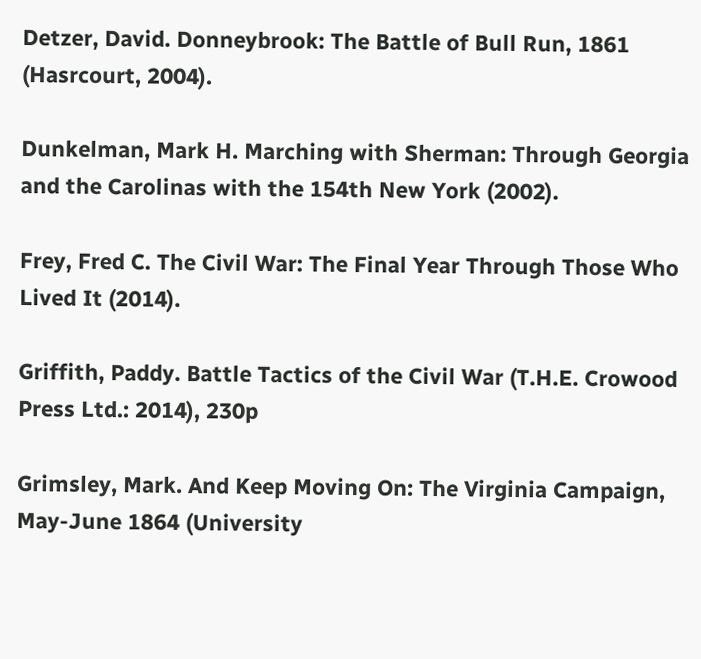Detzer, David. Donneybrook: The Battle of Bull Run, 1861 (Hasrcourt, 2004).

Dunkelman, Mark H. Marching with Sherman: Through Georgia and the Carolinas with the 154th New York (2002).

Frey, Fred C. The Civil War: The Final Year Through Those Who Lived It (2014).

Griffith, Paddy. Battle Tactics of the Civil War (T.H.E. Crowood Press Ltd.: 2014), 230p

Grimsley, Mark. And Keep Moving On: The Virginia Campaign, May-June 1864 (University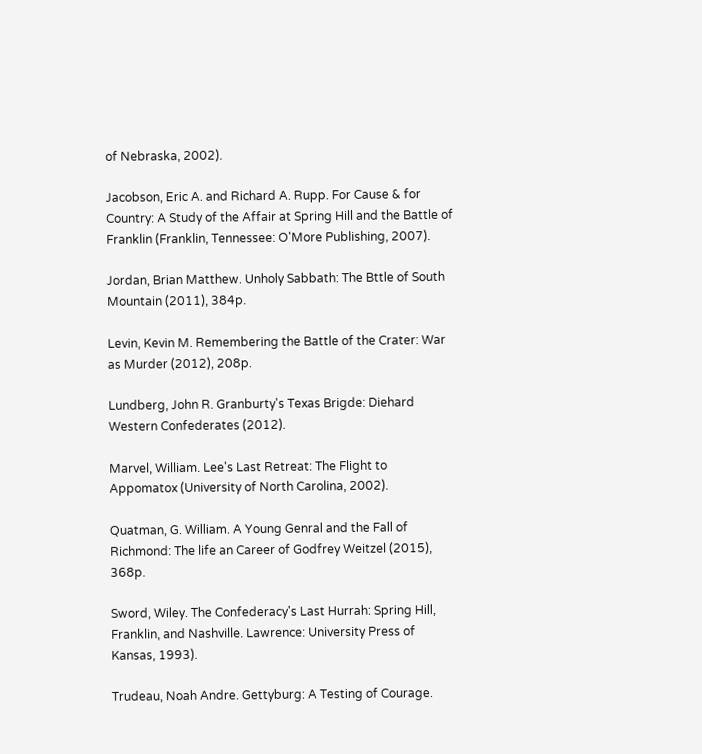of Nebraska, 2002).

Jacobson, Eric A. and Richard A. Rupp. For Cause & for Country: A Study of the Affair at Spring Hill and the Battle of Franklin (Franklin, Tennessee: O'More Publishing, 2007).

Jordan, Brian Matthew. Unholy Sabbath: The Bttle of South Mountain (2011), 384p.

Levin, Kevin M. Remembering the Battle of the Crater: War as Murder (2012), 208p.

Lundberg, John R. Granburty's Texas Brigde: Diehard Western Confederates (2012).

Marvel, William. Lee's Last Retreat: The Flight to Appomatox (University of North Carolina, 2002).

Quatman, G. William. A Young Genral and the Fall of Richmond: The life an Career of Godfrey Weitzel (2015), 368p.

Sword, Wiley. The Confederacy's Last Hurrah: Spring Hill, Franklin, and Nashville. Lawrence: University Press of Kansas, 1993).

Trudeau, Noah Andre. Gettyburg: A Testing of Courage.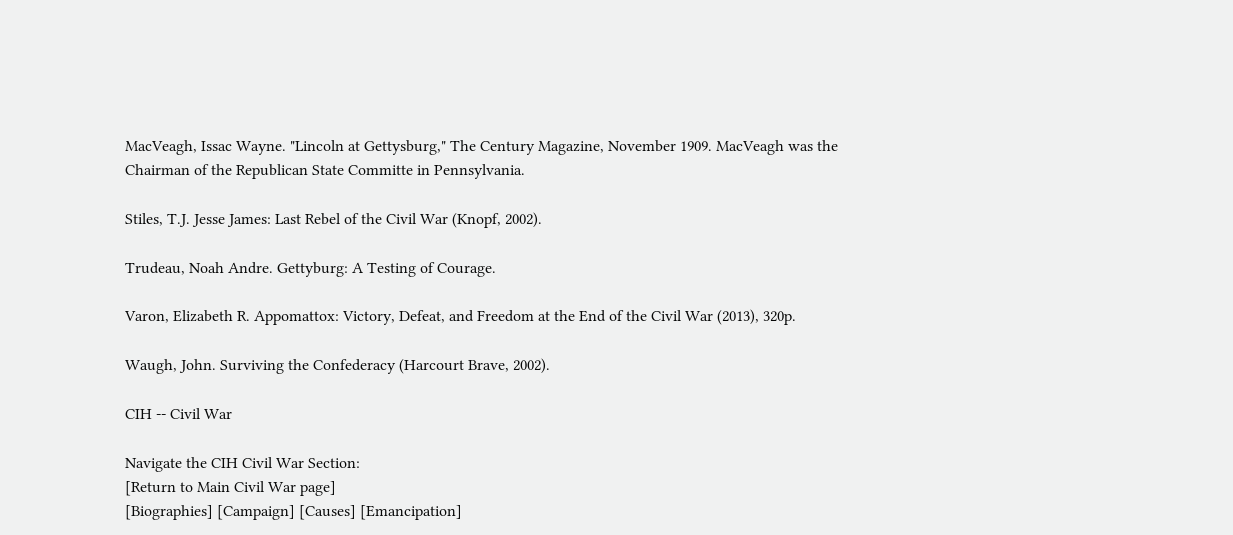MacVeagh, Issac Wayne. "Lincoln at Gettysburg," The Century Magazine, November 1909. MacVeagh was the Chairman of the Republican State Committe in Pennsylvania.

Stiles, T.J. Jesse James: Last Rebel of the Civil War (Knopf, 2002).

Trudeau, Noah Andre. Gettyburg: A Testing of Courage.

Varon, Elizabeth R. Appomattox: Victory, Defeat, and Freedom at the End of the Civil War (2013), 320p.

Waugh, John. Surviving the Confederacy (Harcourt Brave, 2002).

CIH -- Civil War

Navigate the CIH Civil War Section:
[Return to Main Civil War page]
[Biographies] [Campaign] [Causes] [Emancipation]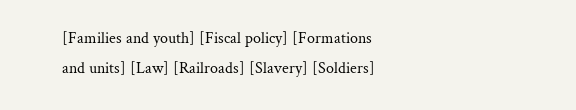[Families and youth] [Fiscal policy] [Formations and units] [Law] [Railroads] [Slavery] [Soldiers]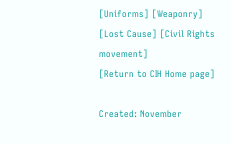[Uniforms] [Weaponry]
[Lost Cause] [Civil Rights movement]
[Return to CIH Home page]

Created: November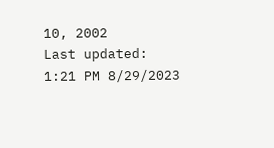10, 2002
Last updated: 1:21 PM 8/29/2023